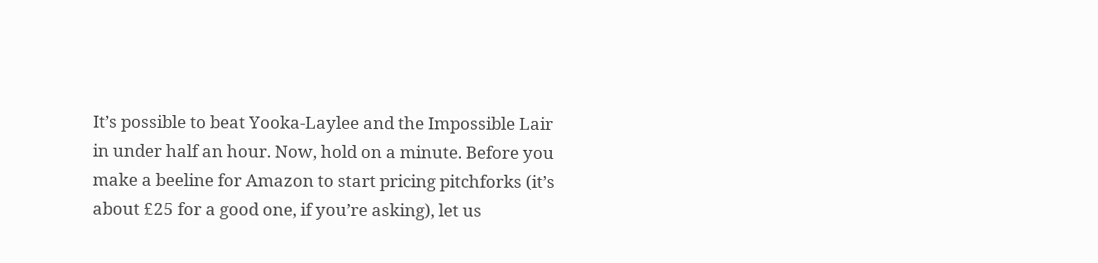It’s possible to beat Yooka-Laylee and the Impossible Lair in under half an hour. Now, hold on a minute. Before you make a beeline for Amazon to start pricing pitchforks (it’s about £25 for a good one, if you’re asking), let us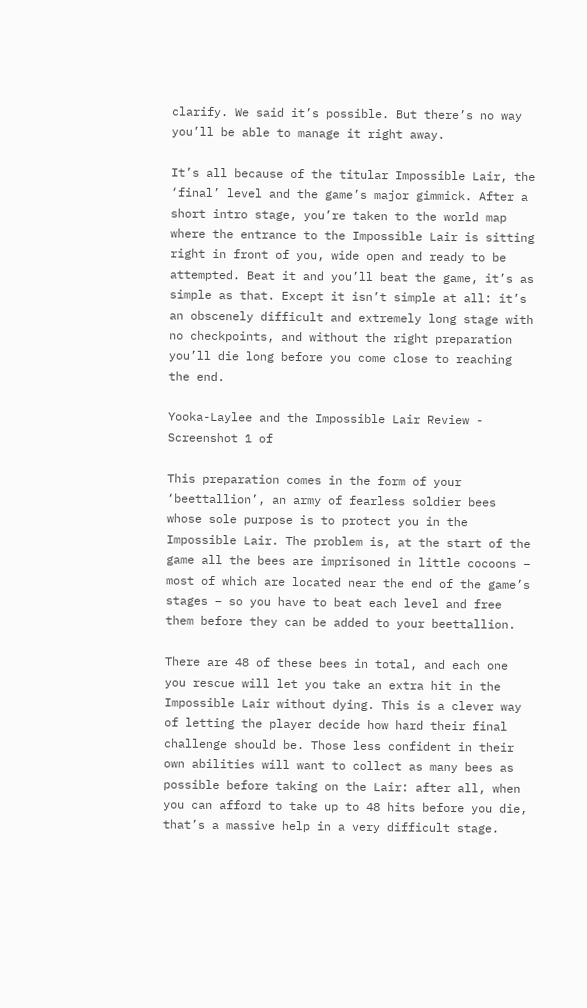clarify. We said it’s possible. But there’s no way you’ll be able to manage it right away.

It’s all because of the titular Impossible Lair, the ‘final’ level and the game’s major gimmick. After a short intro stage, you’re taken to the world map where the entrance to the Impossible Lair is sitting right in front of you, wide open and ready to be attempted. Beat it and you’ll beat the game, it’s as simple as that. Except it isn’t simple at all: it’s an obscenely difficult and extremely long stage with no checkpoints, and without the right preparation you’ll die long before you come close to reaching the end.

Yooka-Laylee and the Impossible Lair Review - Screenshot 1 of

This preparation comes in the form of your ‘beettallion’, an army of fearless soldier bees whose sole purpose is to protect you in the Impossible Lair. The problem is, at the start of the game all the bees are imprisoned in little cocoons – most of which are located near the end of the game’s stages – so you have to beat each level and free them before they can be added to your beettallion.

There are 48 of these bees in total, and each one you rescue will let you take an extra hit in the Impossible Lair without dying. This is a clever way of letting the player decide how hard their final challenge should be. Those less confident in their own abilities will want to collect as many bees as possible before taking on the Lair: after all, when you can afford to take up to 48 hits before you die, that’s a massive help in a very difficult stage.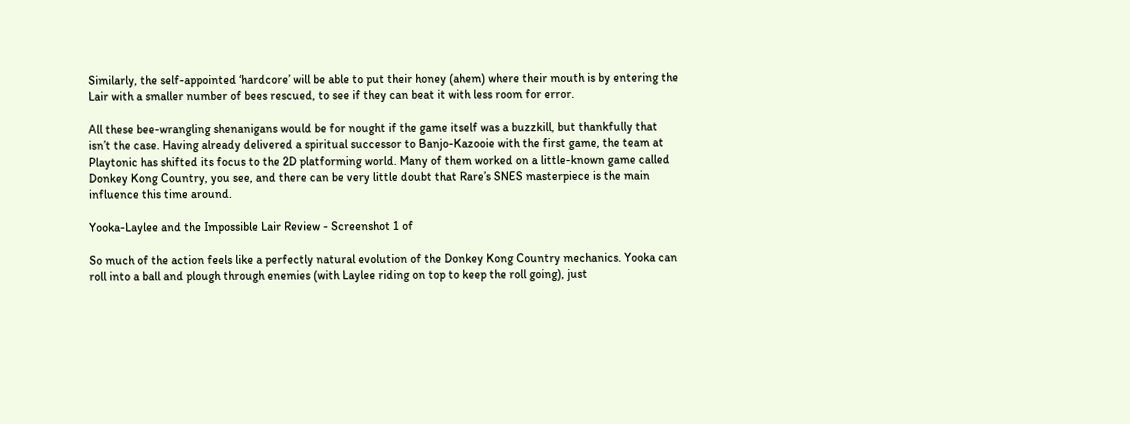Similarly, the self-appointed ‘hardcore’ will be able to put their honey (ahem) where their mouth is by entering the Lair with a smaller number of bees rescued, to see if they can beat it with less room for error.

All these bee-wrangling shenanigans would be for nought if the game itself was a buzzkill, but thankfully that isn’t the case. Having already delivered a spiritual successor to Banjo-Kazooie with the first game, the team at Playtonic has shifted its focus to the 2D platforming world. Many of them worked on a little-known game called Donkey Kong Country, you see, and there can be very little doubt that Rare’s SNES masterpiece is the main influence this time around.

Yooka-Laylee and the Impossible Lair Review - Screenshot 1 of

So much of the action feels like a perfectly natural evolution of the Donkey Kong Country mechanics. Yooka can roll into a ball and plough through enemies (with Laylee riding on top to keep the roll going), just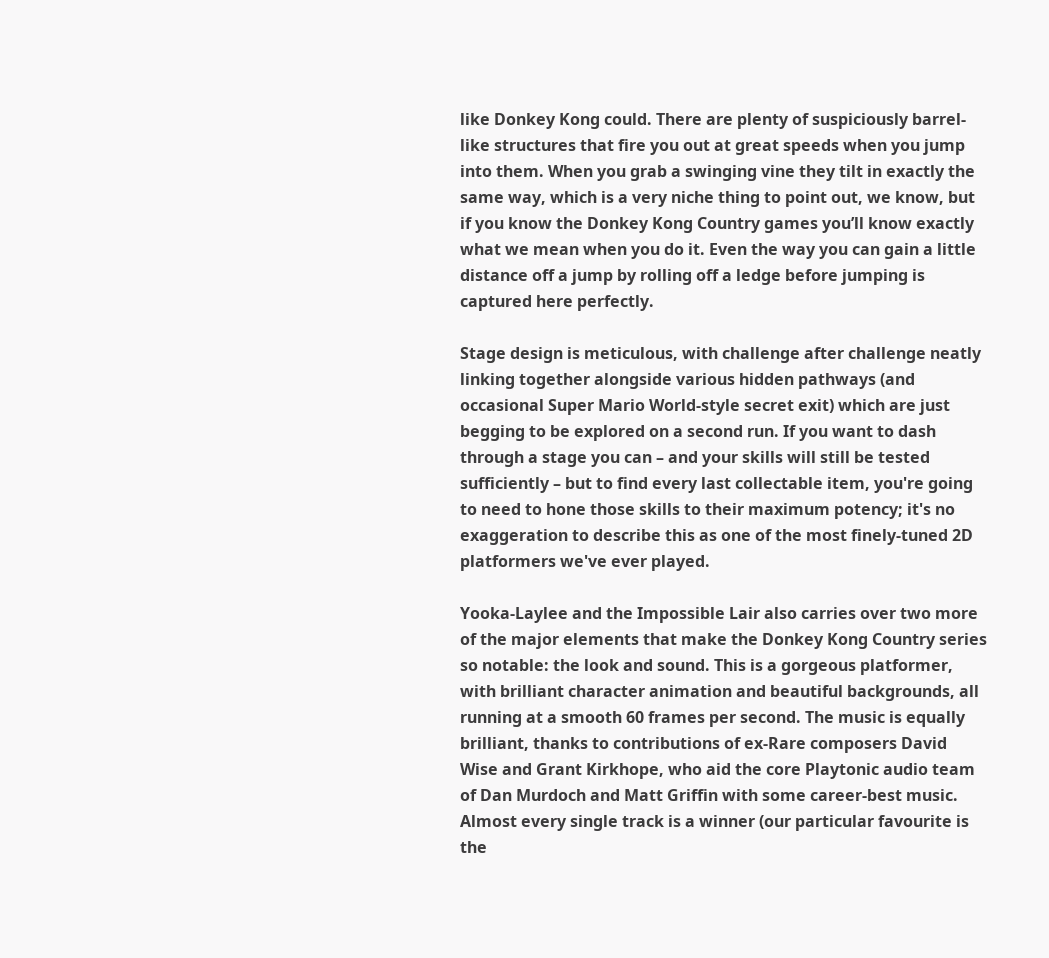like Donkey Kong could. There are plenty of suspiciously barrel-like structures that fire you out at great speeds when you jump into them. When you grab a swinging vine they tilt in exactly the same way, which is a very niche thing to point out, we know, but if you know the Donkey Kong Country games you’ll know exactly what we mean when you do it. Even the way you can gain a little distance off a jump by rolling off a ledge before jumping is captured here perfectly.

Stage design is meticulous, with challenge after challenge neatly linking together alongside various hidden pathways (and occasional Super Mario World-style secret exit) which are just begging to be explored on a second run. If you want to dash through a stage you can – and your skills will still be tested sufficiently – but to find every last collectable item, you're going to need to hone those skills to their maximum potency; it's no exaggeration to describe this as one of the most finely-tuned 2D platformers we've ever played.

Yooka-Laylee and the Impossible Lair also carries over two more of the major elements that make the Donkey Kong Country series so notable: the look and sound. This is a gorgeous platformer, with brilliant character animation and beautiful backgrounds, all running at a smooth 60 frames per second. The music is equally brilliant, thanks to contributions of ex-Rare composers David Wise and Grant Kirkhope, who aid the core Playtonic audio team of Dan Murdoch and Matt Griffin with some career-best music. Almost every single track is a winner (our particular favourite is the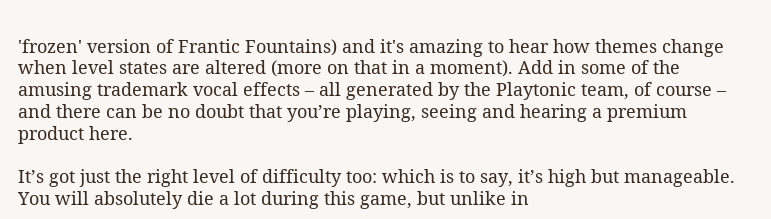'frozen' version of Frantic Fountains) and it's amazing to hear how themes change when level states are altered (more on that in a moment). Add in some of the amusing trademark vocal effects – all generated by the Playtonic team, of course – and there can be no doubt that you’re playing, seeing and hearing a premium product here.

It’s got just the right level of difficulty too: which is to say, it’s high but manageable. You will absolutely die a lot during this game, but unlike in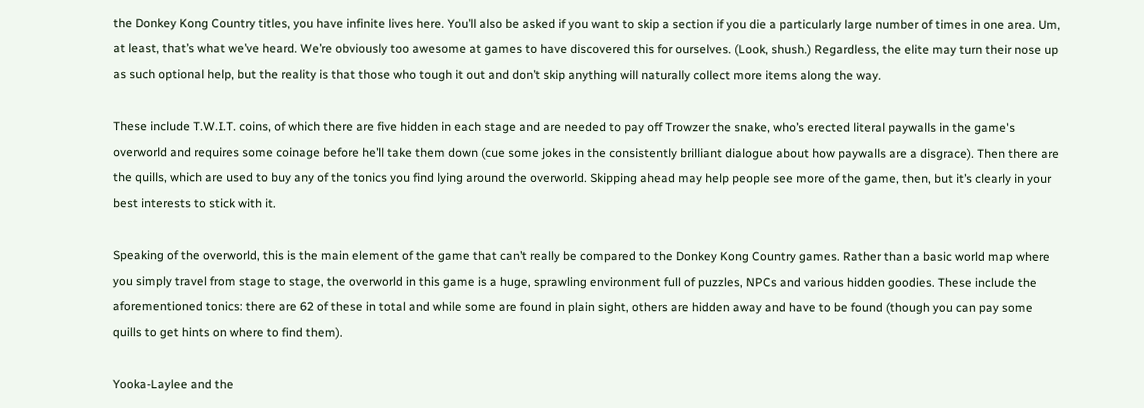the Donkey Kong Country titles, you have infinite lives here. You’ll also be asked if you want to skip a section if you die a particularly large number of times in one area. Um, at least, that’s what we’ve heard. We’re obviously too awesome at games to have discovered this for ourselves. (Look, shush.) Regardless, the elite may turn their nose up as such optional help, but the reality is that those who tough it out and don’t skip anything will naturally collect more items along the way.

These include T.W.I.T. coins, of which there are five hidden in each stage and are needed to pay off Trowzer the snake, who’s erected literal paywalls in the game's overworld and requires some coinage before he’ll take them down (cue some jokes in the consistently brilliant dialogue about how paywalls are a disgrace). Then there are the quills, which are used to buy any of the tonics you find lying around the overworld. Skipping ahead may help people see more of the game, then, but it’s clearly in your best interests to stick with it.

Speaking of the overworld, this is the main element of the game that can’t really be compared to the Donkey Kong Country games. Rather than a basic world map where you simply travel from stage to stage, the overworld in this game is a huge, sprawling environment full of puzzles, NPCs and various hidden goodies. These include the aforementioned tonics: there are 62 of these in total and while some are found in plain sight, others are hidden away and have to be found (though you can pay some quills to get hints on where to find them).

Yooka-Laylee and the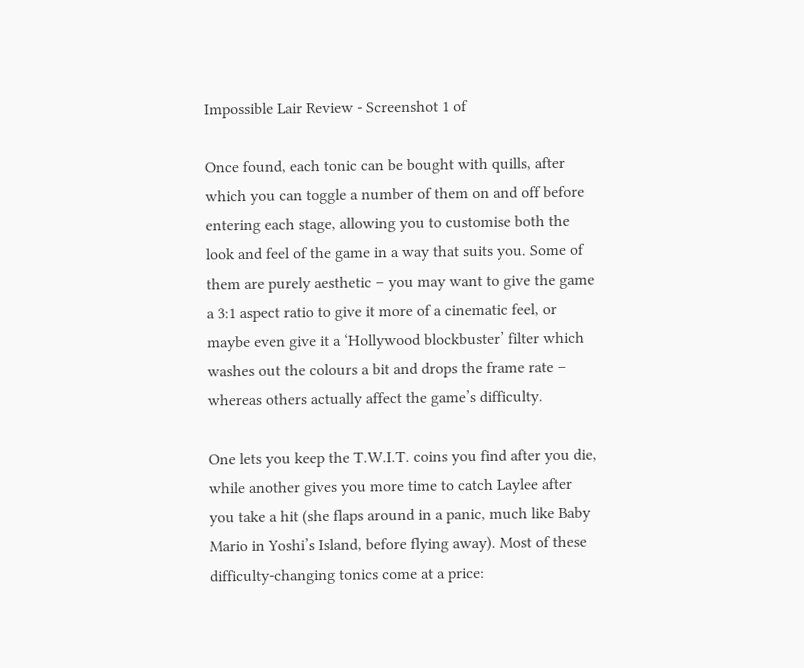Impossible Lair Review - Screenshot 1 of

Once found, each tonic can be bought with quills, after which you can toggle a number of them on and off before entering each stage, allowing you to customise both the look and feel of the game in a way that suits you. Some of them are purely aesthetic – you may want to give the game a 3:1 aspect ratio to give it more of a cinematic feel, or maybe even give it a ‘Hollywood blockbuster’ filter which washes out the colours a bit and drops the frame rate – whereas others actually affect the game’s difficulty.

One lets you keep the T.W.I.T. coins you find after you die, while another gives you more time to catch Laylee after you take a hit (she flaps around in a panic, much like Baby Mario in Yoshi’s Island, before flying away). Most of these difficulty-changing tonics come at a price: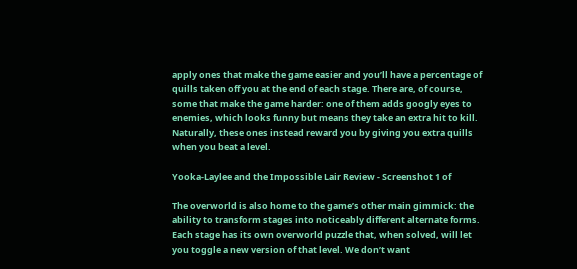apply ones that make the game easier and you’ll have a percentage of quills taken off you at the end of each stage. There are, of course, some that make the game harder: one of them adds googly eyes to enemies, which looks funny but means they take an extra hit to kill. Naturally, these ones instead reward you by giving you extra quills when you beat a level.

Yooka-Laylee and the Impossible Lair Review - Screenshot 1 of

The overworld is also home to the game’s other main gimmick: the ability to transform stages into noticeably different alternate forms. Each stage has its own overworld puzzle that, when solved, will let you toggle a new version of that level. We don’t want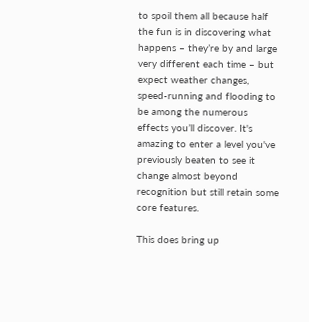to spoil them all because half the fun is in discovering what happens – they’re by and large very different each time – but expect weather changes, speed-running and flooding to be among the numerous effects you’ll discover. It's amazing to enter a level you've previously beaten to see it change almost beyond recognition but still retain some core features.

This does bring up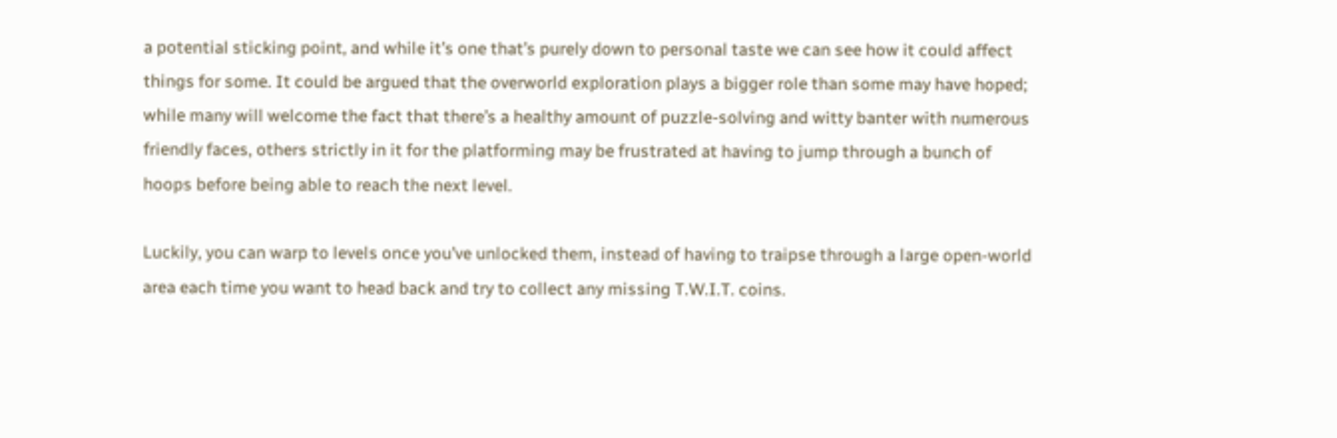a potential sticking point, and while it’s one that’s purely down to personal taste we can see how it could affect things for some. It could be argued that the overworld exploration plays a bigger role than some may have hoped; while many will welcome the fact that there’s a healthy amount of puzzle-solving and witty banter with numerous friendly faces, others strictly in it for the platforming may be frustrated at having to jump through a bunch of hoops before being able to reach the next level.

Luckily, you can warp to levels once you’ve unlocked them, instead of having to traipse through a large open-world area each time you want to head back and try to collect any missing T.W.I.T. coins.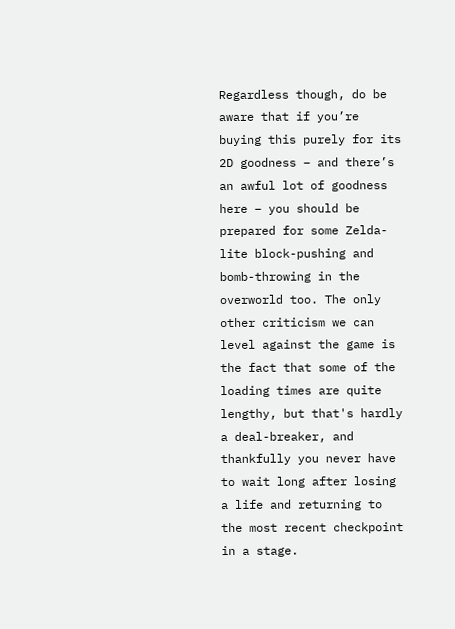Regardless though, do be aware that if you’re buying this purely for its 2D goodness – and there’s an awful lot of goodness here – you should be prepared for some Zelda-lite block-pushing and bomb-throwing in the overworld too. The only other criticism we can level against the game is the fact that some of the loading times are quite lengthy, but that's hardly a deal-breaker, and thankfully you never have to wait long after losing a life and returning to the most recent checkpoint in a stage.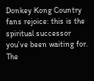Donkey Kong Country fans rejoice: this is the spiritual successor you’ve been waiting for. The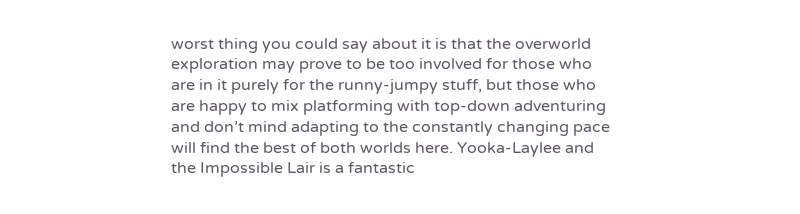worst thing you could say about it is that the overworld exploration may prove to be too involved for those who are in it purely for the runny-jumpy stuff, but those who are happy to mix platforming with top-down adventuring and don’t mind adapting to the constantly changing pace will find the best of both worlds here. Yooka-Laylee and the Impossible Lair is a fantastic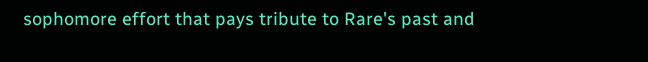sophomore effort that pays tribute to Rare's past and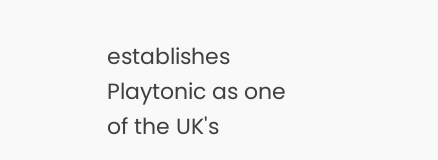establishes Playtonic as one of the UK's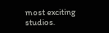most exciting studios.